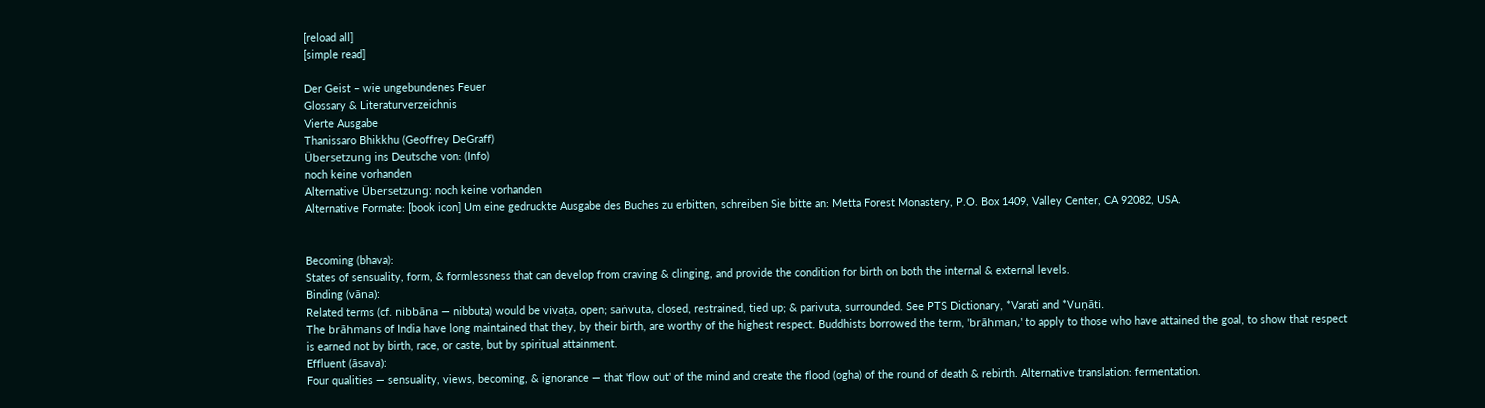[reload all]
[simple read]

Der Geist – wie ungebundenes Feuer
Glossary & Literaturverzeichnis
Vierte Ausgabe
Thanissaro Bhikkhu (Geoffrey DeGraff)
Übersetzung ins Deutsche von: (Info)
noch keine vorhanden
Alternative Übersetzung: noch keine vorhanden
Alternative Formate: [book icon] Um eine gedruckte Ausgabe des Buches zu erbitten, schreiben Sie bitte an: Metta Forest Monastery, P.O. Box 1409, Valley Center, CA 92082, USA.


Becoming (bhava):
States of sensuality, form, & formlessness that can develop from craving & clinging, and provide the condition for birth on both the internal & external levels.
Binding (vāna):
Related terms (cf. nibbāna — nibbuta) would be vivaṭa, open; saṅvuta, closed, restrained, tied up; & parivuta, surrounded. See PTS Dictionary, *Varati and *Vuṇāti.
The brāhmans of India have long maintained that they, by their birth, are worthy of the highest respect. Buddhists borrowed the term, 'brāhman,' to apply to those who have attained the goal, to show that respect is earned not by birth, race, or caste, but by spiritual attainment.
Effluent (āsava):
Four qualities — sensuality, views, becoming, & ignorance — that 'flow out' of the mind and create the flood (ogha) of the round of death & rebirth. Alternative translation: fermentation.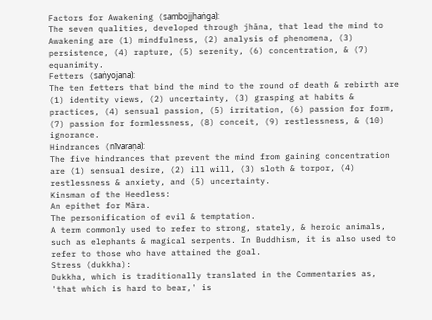Factors for Awakening (sambojjhaṅga):
The seven qualities, developed through jhāna, that lead the mind to Awakening are (1) mindfulness, (2) analysis of phenomena, (3) persistence, (4) rapture, (5) serenity, (6) concentration, & (7) equanimity.
Fetters (saṅyojana):
The ten fetters that bind the mind to the round of death & rebirth are (1) identity views, (2) uncertainty, (3) grasping at habits & practices, (4) sensual passion, (5) irritation, (6) passion for form, (7) passion for formlessness, (8) conceit, (9) restlessness, & (10) ignorance.
Hindrances (nīvaraṇa):
The five hindrances that prevent the mind from gaining concentration are (1) sensual desire, (2) ill will, (3) sloth & torpor, (4) restlessness & anxiety, and (5) uncertainty.
Kinsman of the Heedless:
An epithet for Māra.
The personification of evil & temptation.
A term commonly used to refer to strong, stately, & heroic animals, such as elephants & magical serpents. In Buddhism, it is also used to refer to those who have attained the goal.
Stress (dukkha):
Dukkha, which is traditionally translated in the Commentaries as, 'that which is hard to bear,' is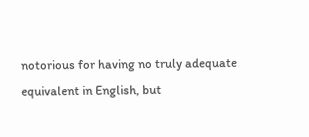notorious for having no truly adequate equivalent in English, but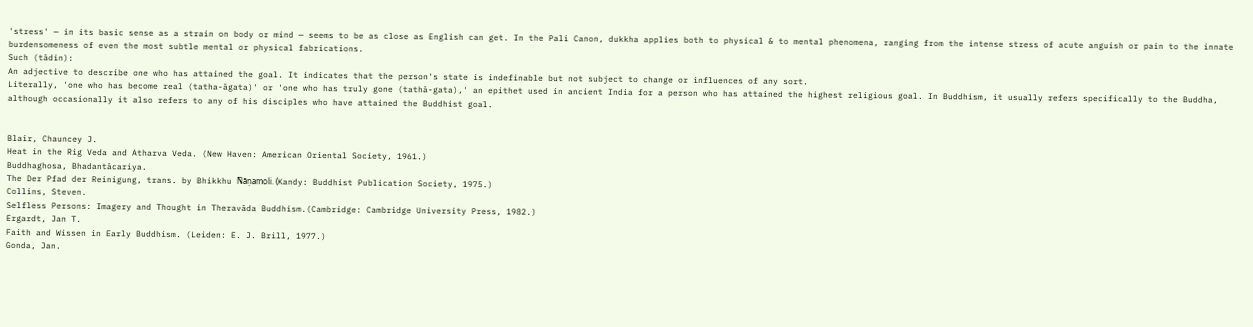'stress' — in its basic sense as a strain on body or mind — seems to be as close as English can get. In the Pali Canon, dukkha applies both to physical & to mental phenomena, ranging from the intense stress of acute anguish or pain to the innate burdensomeness of even the most subtle mental or physical fabrications.
Such (tādin):
An adjective to describe one who has attained the goal. It indicates that the person's state is indefinable but not subject to change or influences of any sort.
Literally, 'one who has become real (tatha-āgata)' or 'one who has truly gone (tathā-gata),' an epithet used in ancient India for a person who has attained the highest religious goal. In Buddhism, it usually refers specifically to the Buddha, although occasionally it also refers to any of his disciples who have attained the Buddhist goal.


Blair, Chauncey J.
Heat in the Rig Veda and Atharva Veda. (New Haven: American Oriental Society, 1961.)
Buddhaghosa, Bhadantācariya.
The Der Pfad der Reinigung, trans. by Bhikkhu Ñāṇamoli. (Kandy: Buddhist Publication Society, 1975.)
Collins, Steven.
Selfless Persons: Imagery and Thought in Theravāda Buddhism.(Cambridge: Cambridge University Press, 1982.)
Ergardt, Jan T.
Faith and Wissen in Early Buddhism. (Leiden: E. J. Brill, 1977.)
Gonda, Jan.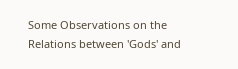Some Observations on the Relations between 'Gods' and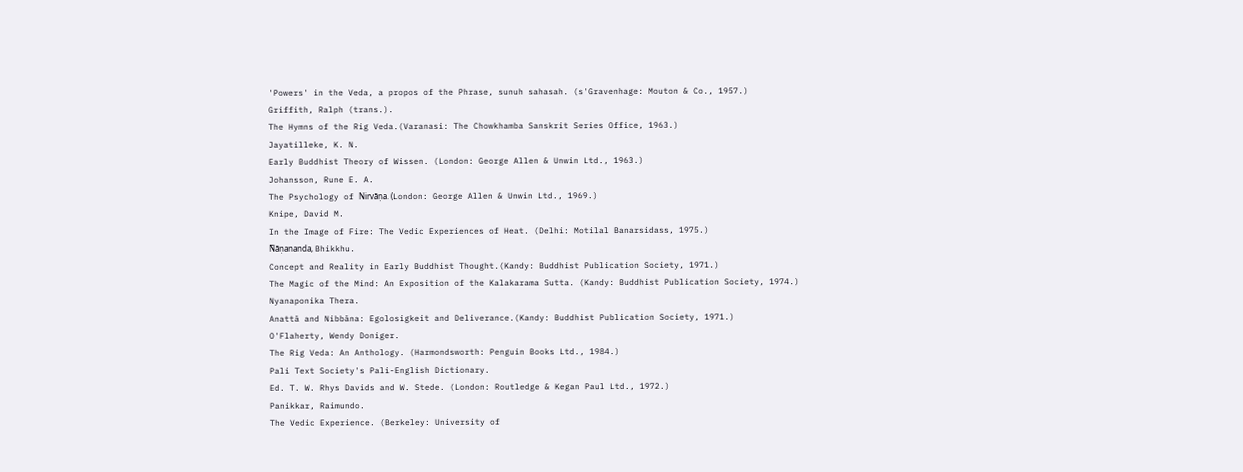'Powers' in the Veda, a propos of the Phrase, sunuh sahasah. (s'Gravenhage: Mouton & Co., 1957.)
Griffith, Ralph (trans.).
The Hymns of the Rig Veda.(Varanasi: The Chowkhamba Sanskrit Series Office, 1963.)
Jayatilleke, K. N.
Early Buddhist Theory of Wissen. (London: George Allen & Unwin Ltd., 1963.)
Johansson, Rune E. A.
The Psychology of Nirvāṇa. (London: George Allen & Unwin Ltd., 1969.)
Knipe, David M.
In the Image of Fire: The Vedic Experiences of Heat. (Delhi: Motilal Banarsidass, 1975.)
Ñāṇananda, Bhikkhu.
Concept and Reality in Early Buddhist Thought.(Kandy: Buddhist Publication Society, 1971.)
The Magic of the Mind: An Exposition of the Kalakarama Sutta. (Kandy: Buddhist Publication Society, 1974.)
Nyanaponika Thera.
Anattā and Nibbāna: Egolosigkeit and Deliverance.(Kandy: Buddhist Publication Society, 1971.)
O'Flaherty, Wendy Doniger.
The Rig Veda: An Anthology. (Harmondsworth: Penguin Books Ltd., 1984.)
Pali Text Society's Pali-English Dictionary.
Ed. T. W. Rhys Davids and W. Stede. (London: Routledge & Kegan Paul Ltd., 1972.)
Panikkar, Raimundo.
The Vedic Experience. (Berkeley: University of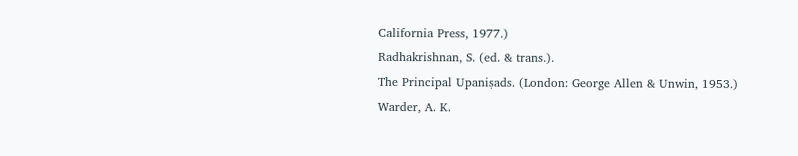California Press, 1977.)
Radhakrishnan, S. (ed. & trans.).
The Principal Upaniṣads. (London: George Allen & Unwin, 1953.)
Warder, A. K.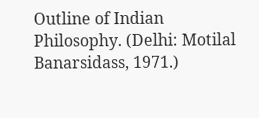Outline of Indian Philosophy. (Delhi: Motilal Banarsidass, 1971.)